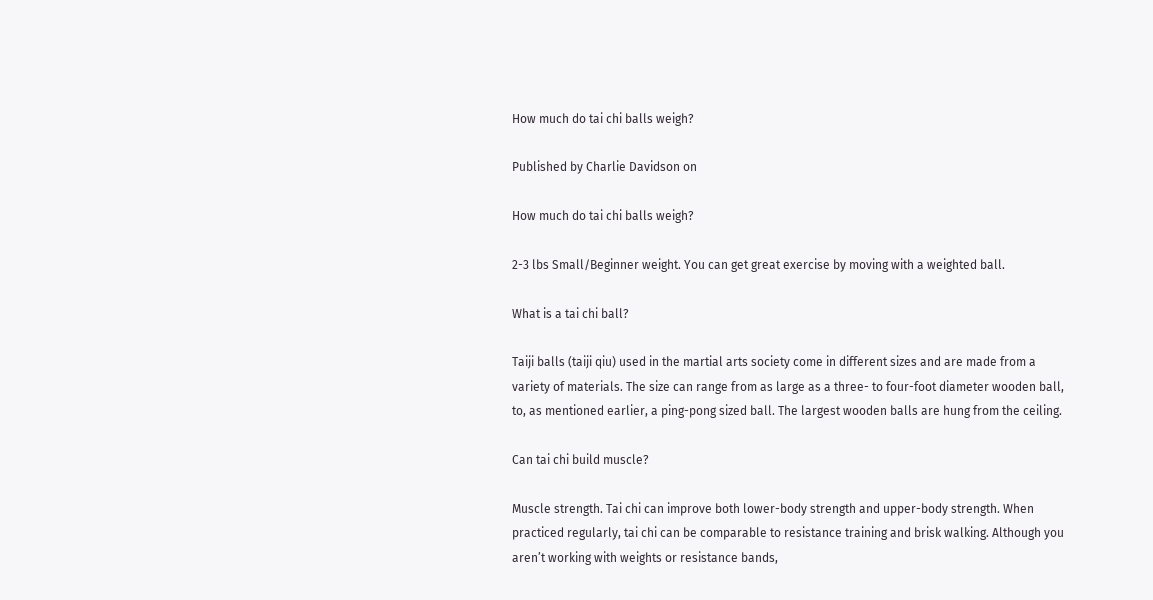How much do tai chi balls weigh?

Published by Charlie Davidson on

How much do tai chi balls weigh?

2-3 lbs Small/Beginner weight. You can get great exercise by moving with a weighted ball.

What is a tai chi ball?

Taiji balls (taiji qiu) used in the martial arts society come in different sizes and are made from a variety of materials. The size can range from as large as a three- to four-foot diameter wooden ball, to, as mentioned earlier, a ping-pong sized ball. The largest wooden balls are hung from the ceiling.

Can tai chi build muscle?

Muscle strength. Tai chi can improve both lower-body strength and upper-body strength. When practiced regularly, tai chi can be comparable to resistance training and brisk walking. Although you aren’t working with weights or resistance bands,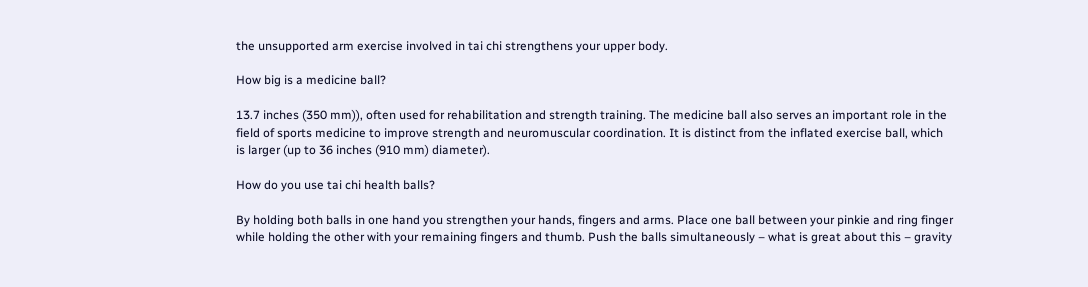the unsupported arm exercise involved in tai chi strengthens your upper body.

How big is a medicine ball?

13.7 inches (350 mm)), often used for rehabilitation and strength training. The medicine ball also serves an important role in the field of sports medicine to improve strength and neuromuscular coordination. It is distinct from the inflated exercise ball, which is larger (up to 36 inches (910 mm) diameter).

How do you use tai chi health balls?

By holding both balls in one hand you strengthen your hands, fingers and arms. Place one ball between your pinkie and ring finger while holding the other with your remaining fingers and thumb. Push the balls simultaneously – what is great about this – gravity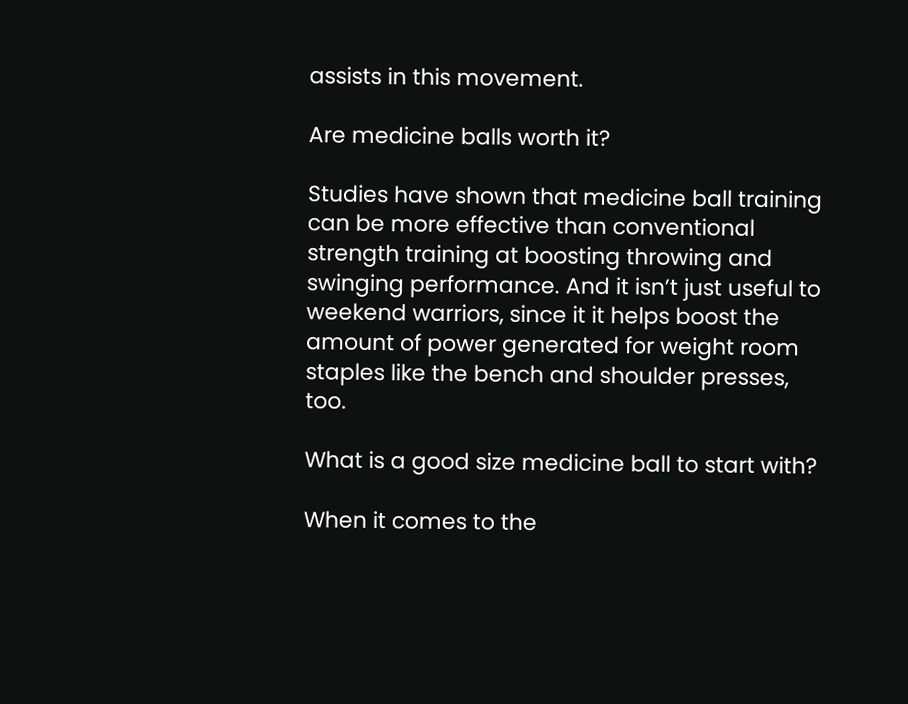assists in this movement.

Are medicine balls worth it?

Studies have shown that medicine ball training can be more effective than conventional strength training at boosting throwing and swinging performance. And it isn’t just useful to weekend warriors, since it it helps boost the amount of power generated for weight room staples like the bench and shoulder presses, too.

What is a good size medicine ball to start with?

When it comes to the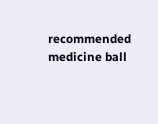recommended medicine ball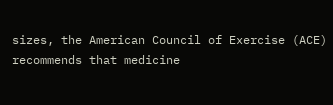sizes, the American Council of Exercise (ACE) recommends that medicine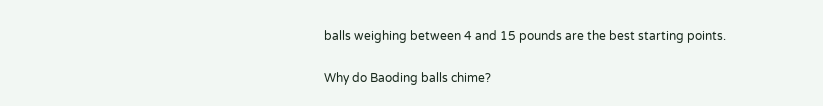balls weighing between 4 and 15 pounds are the best starting points.

Why do Baoding balls chime?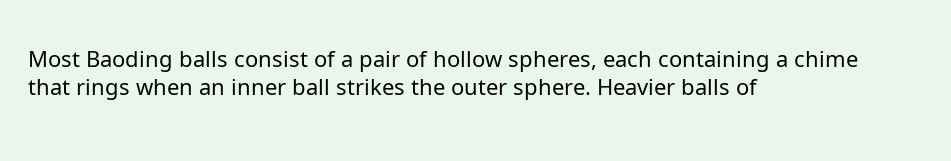Most Baoding balls consist of a pair of hollow spheres, each containing a chime that rings when an inner ball strikes the outer sphere. Heavier balls of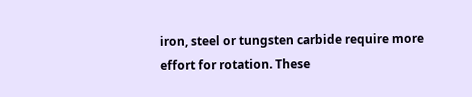iron, steel or tungsten carbide require more effort for rotation. These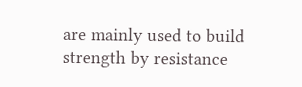are mainly used to build strength by resistance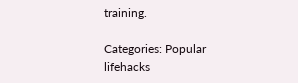training.

Categories: Popular lifehacks